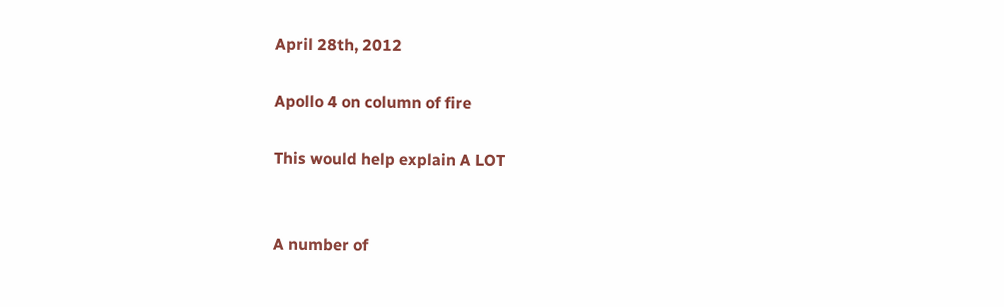April 28th, 2012

Apollo 4 on column of fire

This would help explain A LOT


A number of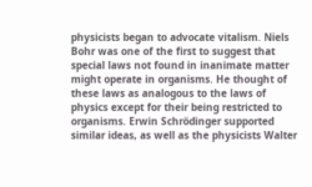physicists began to advocate vitalism. Niels Bohr was one of the first to suggest that special laws not found in inanimate matter might operate in organisms. He thought of these laws as analogous to the laws of physics except for their being restricted to organisms. Erwin Schrödinger supported similar ideas, as well as the physicists Walter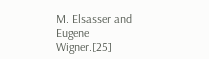M. Elsasser and Eugene Wigner.[25]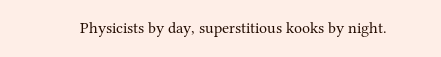Physicists by day, superstitious kooks by night.